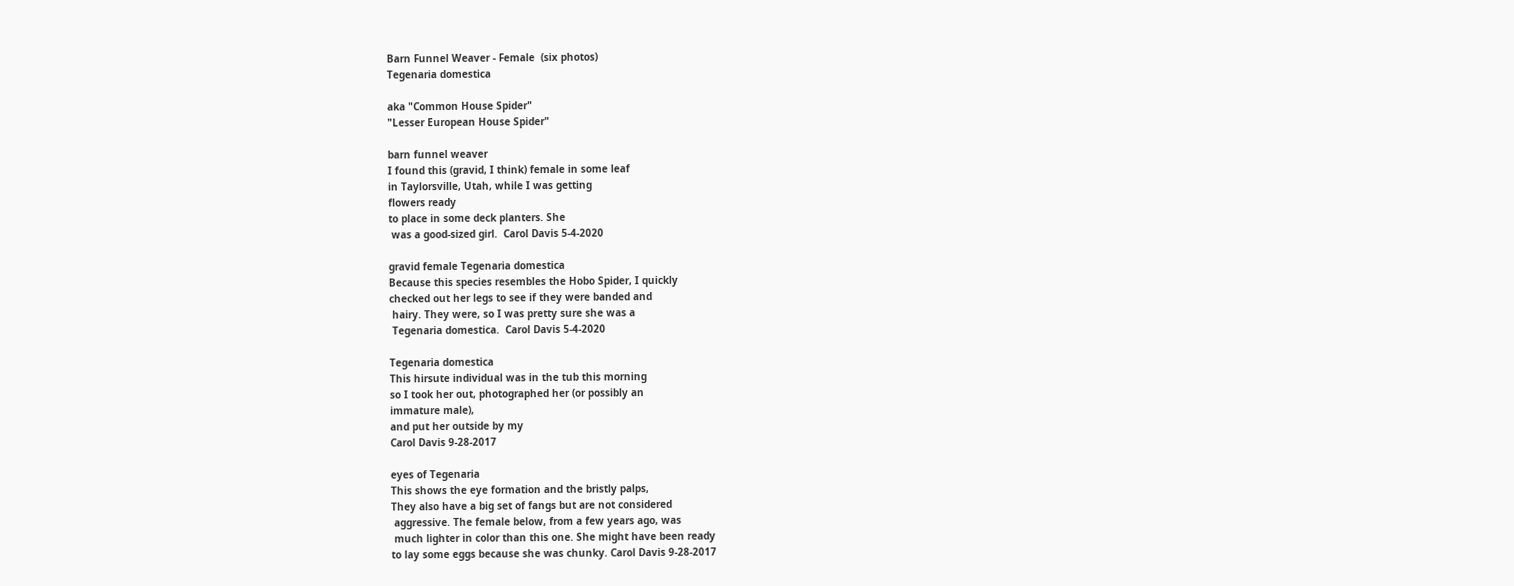Barn Funnel Weaver - Female  (six photos)
Tegenaria domestica

aka "Common House Spider"
"Lesser European House Spider"

barn funnel weaver
I found this (gravid, I think) female in some leaf
in Taylorsville, Utah, while I was getting
flowers ready
to place in some deck planters. She
 was a good-sized girl.  Carol Davis 5-4-2020

gravid female Tegenaria domestica
Because this species resembles the Hobo Spider, I quickly
checked out her legs to see if they were banded and
 hairy. They were, so I was pretty sure she was a
 Tegenaria domestica.  Carol Davis 5-4-2020

Tegenaria domestica
This hirsute individual was in the tub this morning
so I took her out, photographed her (or possibly an
immature male),
and put her outside by my
Carol Davis 9-28-2017

eyes of Tegenaria
This shows the eye formation and the bristly palps,
They also have a big set of fangs but are not considered
 aggressive. The female below, from a few years ago, was
 much lighter in color than this one. She might have been ready
to lay some eggs because she was chunky. Carol Davis 9-28-2017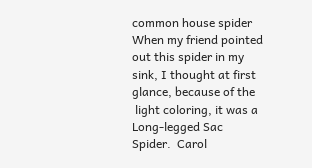common house spider
When my friend pointed out this spider in my
sink, I thought at first glance, because of the
 light coloring, it was a Long-legged Sac
Spider.  Carol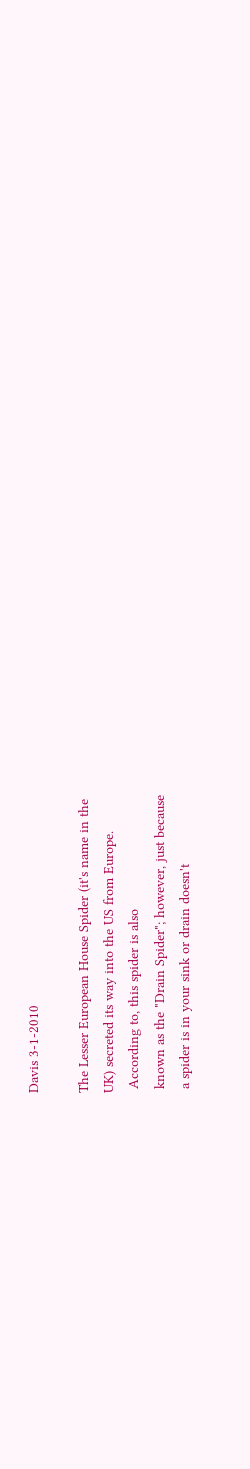Davis 3-1-2010

The Lesser European House Spider (it's name in the
UK) secreted its way into the US from Europe.
 According to, this spider is also
 known as the "Drain Spider"; however, just because
 a spider is in your sink or drain doesn't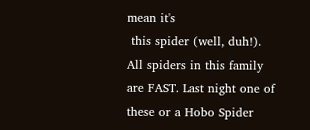mean it's
 this spider (well, duh!).  All spiders in this family
are FAST. Last night one of these or a Hobo Spider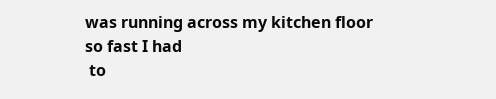was running across my kitchen floor so fast I had
 to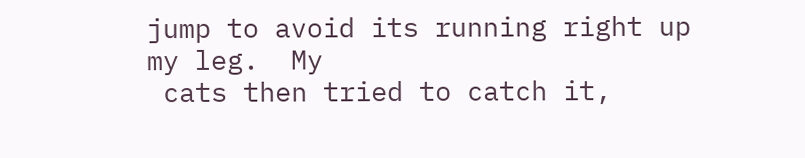jump to avoid its running right up my leg.  My
 cats then tried to catch it,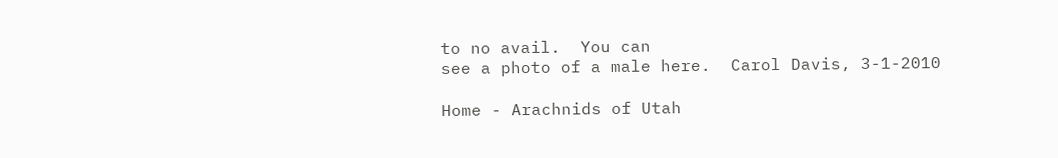to no avail.  You can
see a photo of a male here.  Carol Davis, 3-1-2010

Home - Arachnids of Utah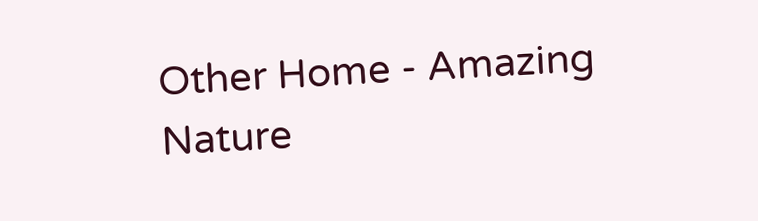Other Home - Amazing Nature